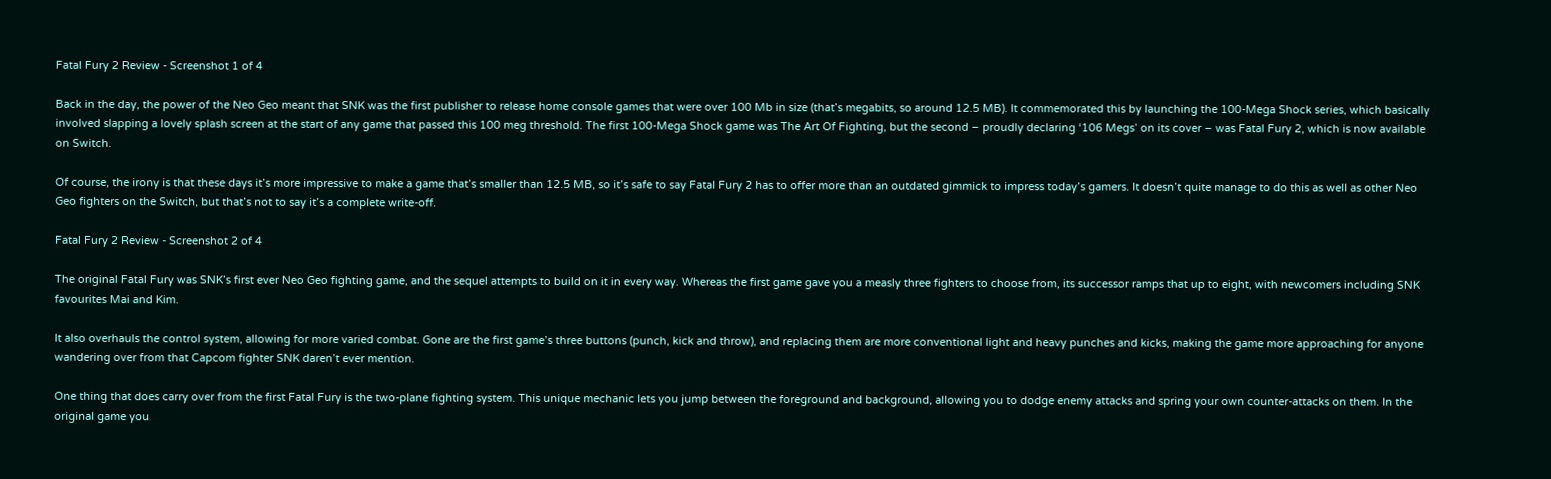Fatal Fury 2 Review - Screenshot 1 of 4

Back in the day, the power of the Neo Geo meant that SNK was the first publisher to release home console games that were over 100 Mb in size (that’s megabits, so around 12.5 MB). It commemorated this by launching the 100-Mega Shock series, which basically involved slapping a lovely splash screen at the start of any game that passed this 100 meg threshold. The first 100-Mega Shock game was The Art Of Fighting, but the second – proudly declaring ‘106 Megs’ on its cover – was Fatal Fury 2, which is now available on Switch.

Of course, the irony is that these days it’s more impressive to make a game that’s smaller than 12.5 MB, so it’s safe to say Fatal Fury 2 has to offer more than an outdated gimmick to impress today’s gamers. It doesn’t quite manage to do this as well as other Neo Geo fighters on the Switch, but that’s not to say it’s a complete write-off.

Fatal Fury 2 Review - Screenshot 2 of 4

The original Fatal Fury was SNK’s first ever Neo Geo fighting game, and the sequel attempts to build on it in every way. Whereas the first game gave you a measly three fighters to choose from, its successor ramps that up to eight, with newcomers including SNK favourites Mai and Kim.

It also overhauls the control system, allowing for more varied combat. Gone are the first game’s three buttons (punch, kick and throw), and replacing them are more conventional light and heavy punches and kicks, making the game more approaching for anyone wandering over from that Capcom fighter SNK daren’t ever mention.

One thing that does carry over from the first Fatal Fury is the two-plane fighting system. This unique mechanic lets you jump between the foreground and background, allowing you to dodge enemy attacks and spring your own counter-attacks on them. In the original game you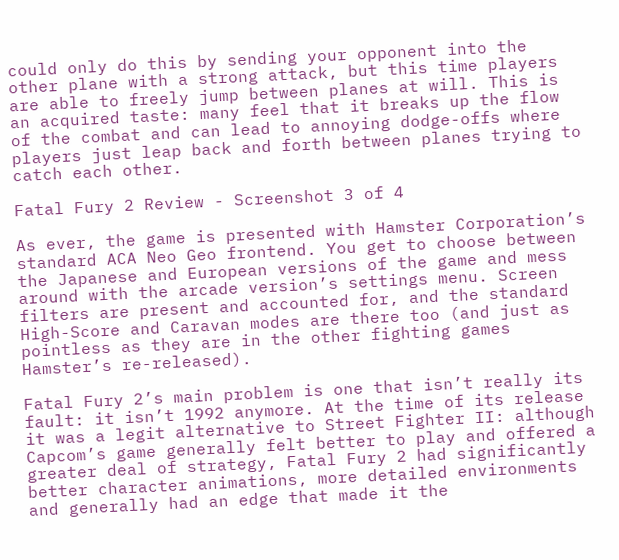could only do this by sending your opponent into the other plane with a strong attack, but this time players are able to freely jump between planes at will. This is an acquired taste: many feel that it breaks up the flow of the combat and can lead to annoying dodge-offs where players just leap back and forth between planes trying to catch each other.

Fatal Fury 2 Review - Screenshot 3 of 4

As ever, the game is presented with Hamster Corporation’s standard ACA Neo Geo frontend. You get to choose between the Japanese and European versions of the game and mess around with the arcade version’s settings menu. Screen filters are present and accounted for, and the standard High-Score and Caravan modes are there too (and just as pointless as they are in the other fighting games Hamster’s re-released).

Fatal Fury 2’s main problem is one that isn’t really its fault: it isn’t 1992 anymore. At the time of its release it was a legit alternative to Street Fighter II: although Capcom’s game generally felt better to play and offered a greater deal of strategy, Fatal Fury 2 had significantly better character animations, more detailed environments and generally had an edge that made it the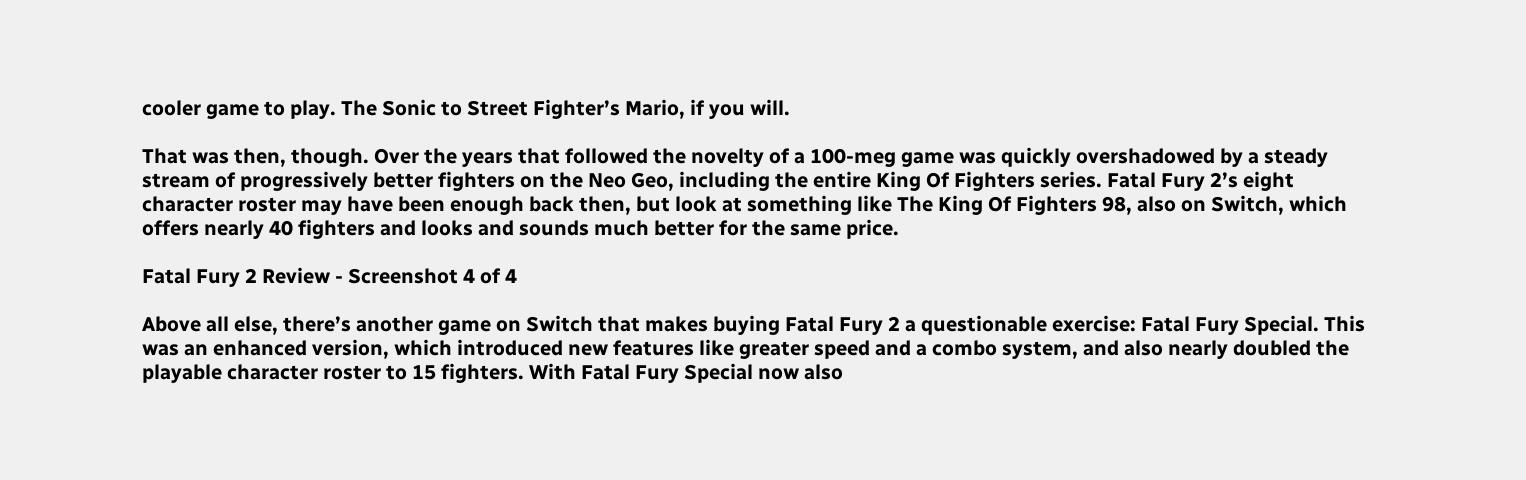cooler game to play. The Sonic to Street Fighter’s Mario, if you will.

That was then, though. Over the years that followed the novelty of a 100-meg game was quickly overshadowed by a steady stream of progressively better fighters on the Neo Geo, including the entire King Of Fighters series. Fatal Fury 2’s eight character roster may have been enough back then, but look at something like The King Of Fighters 98, also on Switch, which offers nearly 40 fighters and looks and sounds much better for the same price.

Fatal Fury 2 Review - Screenshot 4 of 4

Above all else, there’s another game on Switch that makes buying Fatal Fury 2 a questionable exercise: Fatal Fury Special. This was an enhanced version, which introduced new features like greater speed and a combo system, and also nearly doubled the playable character roster to 15 fighters. With Fatal Fury Special now also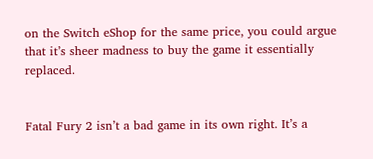on the Switch eShop for the same price, you could argue that it’s sheer madness to buy the game it essentially replaced.


Fatal Fury 2 isn’t a bad game in its own right. It’s a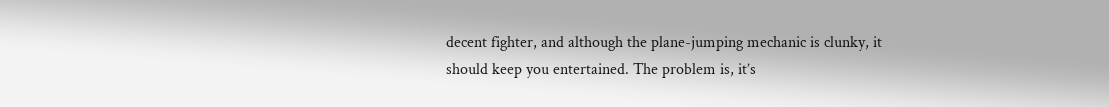decent fighter, and although the plane-jumping mechanic is clunky, it should keep you entertained. The problem is, it’s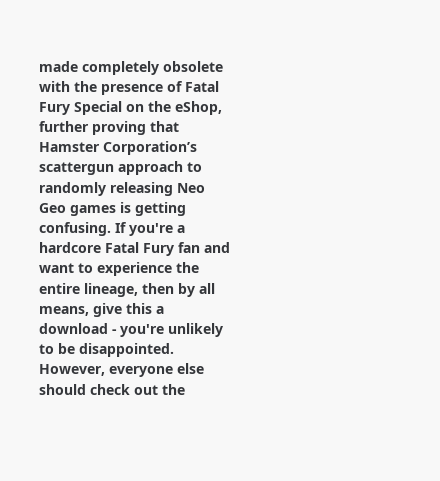made completely obsolete with the presence of Fatal Fury Special on the eShop, further proving that Hamster Corporation’s scattergun approach to randomly releasing Neo Geo games is getting confusing. If you're a hardcore Fatal Fury fan and want to experience the entire lineage, then by all means, give this a download - you're unlikely to be disappointed. However, everyone else should check out the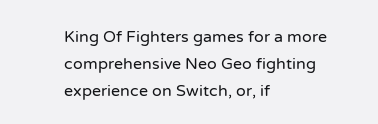King Of Fighters games for a more comprehensive Neo Geo fighting experience on Switch, or, if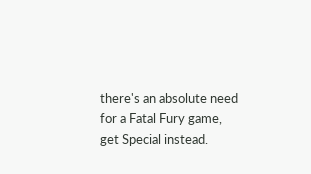there's an absolute need for a Fatal Fury game, get Special instead.